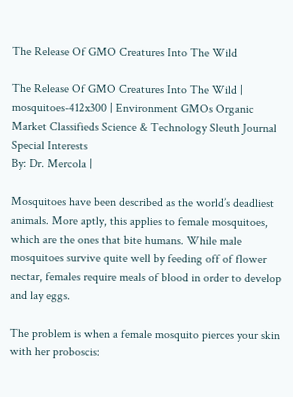The Release Of GMO Creatures Into The Wild

The Release Of GMO Creatures Into The Wild | mosquitoes-412x300 | Environment GMOs Organic Market Classifieds Science & Technology Sleuth Journal Special Interests
By: Dr. Mercola |

Mosquitoes have been described as the world’s deadliest animals. More aptly, this applies to female mosquitoes, which are the ones that bite humans. While male mosquitoes survive quite well by feeding off of flower nectar, females require meals of blood in order to develop and lay eggs.

The problem is when a female mosquito pierces your skin with her proboscis: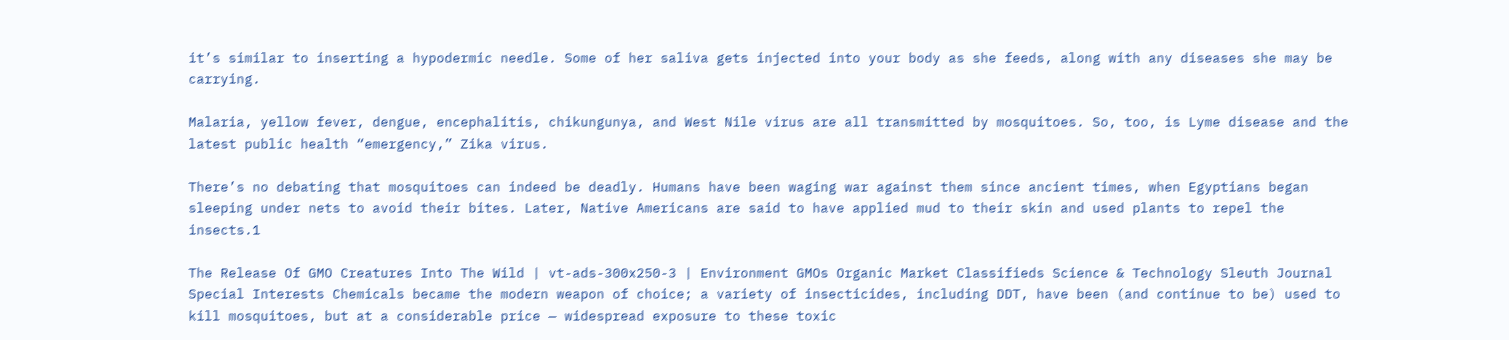it’s similar to inserting a hypodermic needle. Some of her saliva gets injected into your body as she feeds, along with any diseases she may be carrying.

Malaria, yellow fever, dengue, encephalitis, chikungunya, and West Nile virus are all transmitted by mosquitoes. So, too, is Lyme disease and the latest public health “emergency,” Zika virus.

There’s no debating that mosquitoes can indeed be deadly. Humans have been waging war against them since ancient times, when Egyptians began sleeping under nets to avoid their bites. Later, Native Americans are said to have applied mud to their skin and used plants to repel the insects.1

The Release Of GMO Creatures Into The Wild | vt-ads-300x250-3 | Environment GMOs Organic Market Classifieds Science & Technology Sleuth Journal Special Interests Chemicals became the modern weapon of choice; a variety of insecticides, including DDT, have been (and continue to be) used to kill mosquitoes, but at a considerable price — widespread exposure to these toxic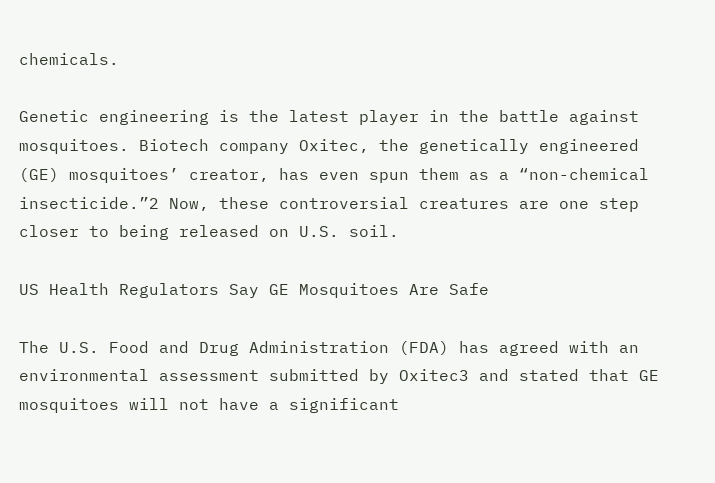chemicals.

Genetic engineering is the latest player in the battle against mosquitoes. Biotech company Oxitec, the genetically engineered (GE) mosquitoes’ creator, has even spun them as a “non-chemical insecticide.”2 Now, these controversial creatures are one step closer to being released on U.S. soil.

US Health Regulators Say GE Mosquitoes Are Safe

The U.S. Food and Drug Administration (FDA) has agreed with an environmental assessment submitted by Oxitec3 and stated that GE mosquitoes will not have a significant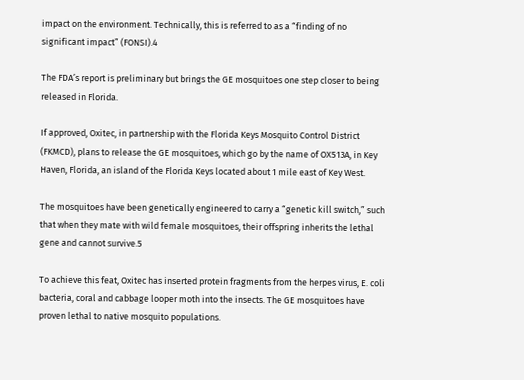impact on the environment. Technically, this is referred to as a “finding of no significant impact” (FONSI).4

The FDA’s report is preliminary but brings the GE mosquitoes one step closer to being released in Florida.

If approved, Oxitec, in partnership with the Florida Keys Mosquito Control District (FKMCD), plans to release the GE mosquitoes, which go by the name of OX513A, in Key Haven, Florida, an island of the Florida Keys located about 1 mile east of Key West.

The mosquitoes have been genetically engineered to carry a “genetic kill switch,” such that when they mate with wild female mosquitoes, their offspring inherits the lethal gene and cannot survive.5

To achieve this feat, Oxitec has inserted protein fragments from the herpes virus, E. coli bacteria, coral and cabbage looper moth into the insects. The GE mosquitoes have proven lethal to native mosquito populations.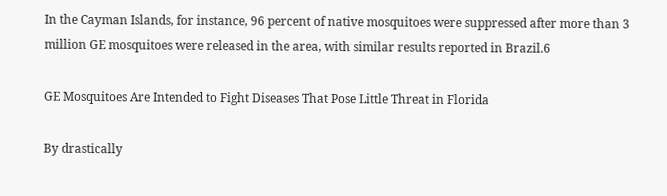In the Cayman Islands, for instance, 96 percent of native mosquitoes were suppressed after more than 3 million GE mosquitoes were released in the area, with similar results reported in Brazil.6

GE Mosquitoes Are Intended to Fight Diseases That Pose Little Threat in Florida

By drastically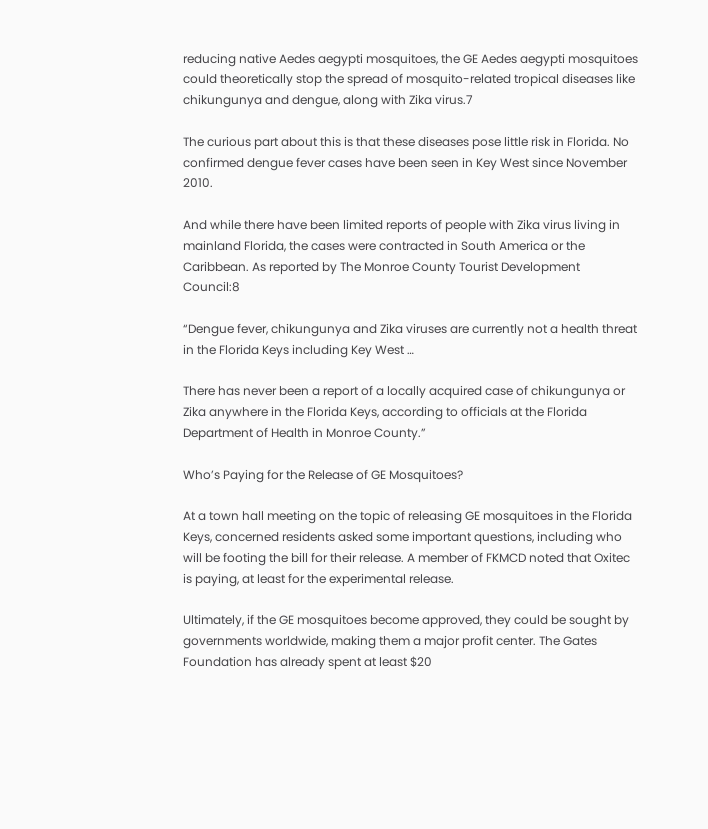reducing native Aedes aegypti mosquitoes, the GE Aedes aegypti mosquitoes could theoretically stop the spread of mosquito-related tropical diseases like chikungunya and dengue, along with Zika virus.7

The curious part about this is that these diseases pose little risk in Florida. No confirmed dengue fever cases have been seen in Key West since November 2010.

And while there have been limited reports of people with Zika virus living in mainland Florida, the cases were contracted in South America or the Caribbean. As reported by The Monroe County Tourist Development Council:8

“Dengue fever, chikungunya and Zika viruses are currently not a health threat in the Florida Keys including Key West …

There has never been a report of a locally acquired case of chikungunya or Zika anywhere in the Florida Keys, according to officials at the Florida Department of Health in Monroe County.”

Who’s Paying for the Release of GE Mosquitoes?

At a town hall meeting on the topic of releasing GE mosquitoes in the Florida Keys, concerned residents asked some important questions, including who will be footing the bill for their release. A member of FKMCD noted that Oxitec is paying, at least for the experimental release.

Ultimately, if the GE mosquitoes become approved, they could be sought by governments worldwide, making them a major profit center. The Gates Foundation has already spent at least $20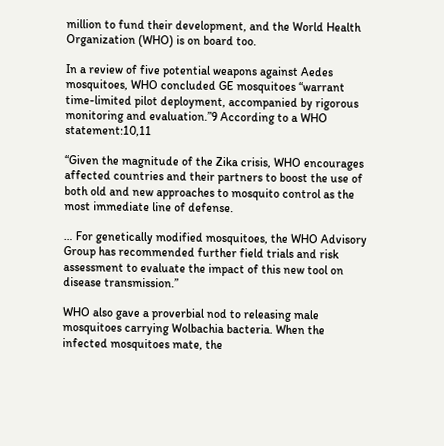million to fund their development, and the World Health Organization (WHO) is on board too.

In a review of five potential weapons against Aedes mosquitoes, WHO concluded GE mosquitoes “warrant time-limited pilot deployment, accompanied by rigorous monitoring and evaluation.”9 According to a WHO statement:10,11

“Given the magnitude of the Zika crisis, WHO encourages affected countries and their partners to boost the use of both old and new approaches to mosquito control as the most immediate line of defense.

… For genetically modified mosquitoes, the WHO Advisory Group has recommended further field trials and risk assessment to evaluate the impact of this new tool on disease transmission.”

WHO also gave a proverbial nod to releasing male mosquitoes carrying Wolbachia bacteria. When the infected mosquitoes mate, the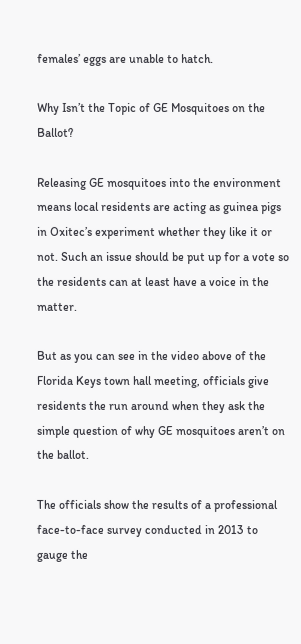females’ eggs are unable to hatch.

Why Isn’t the Topic of GE Mosquitoes on the Ballot?

Releasing GE mosquitoes into the environment means local residents are acting as guinea pigs in Oxitec’s experiment whether they like it or not. Such an issue should be put up for a vote so the residents can at least have a voice in the matter.

But as you can see in the video above of the Florida Keys town hall meeting, officials give residents the run around when they ask the simple question of why GE mosquitoes aren’t on the ballot.

The officials show the results of a professional face-to-face survey conducted in 2013 to gauge the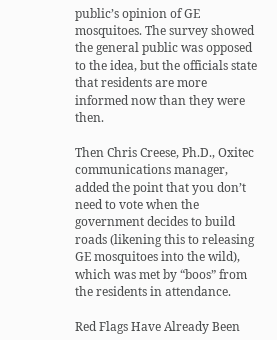public’s opinion of GE mosquitoes. The survey showed the general public was opposed to the idea, but the officials state that residents are more informed now than they were then.

Then Chris Creese, Ph.D., Oxitec communications manager, added the point that you don’t need to vote when the government decides to build roads (likening this to releasing GE mosquitoes into the wild), which was met by “boos” from the residents in attendance.

Red Flags Have Already Been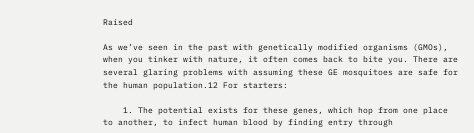Raised

As we’ve seen in the past with genetically modified organisms (GMOs), when you tinker with nature, it often comes back to bite you. There are several glaring problems with assuming these GE mosquitoes are safe for the human population.12 For starters:

    1. The potential exists for these genes, which hop from one place to another, to infect human blood by finding entry through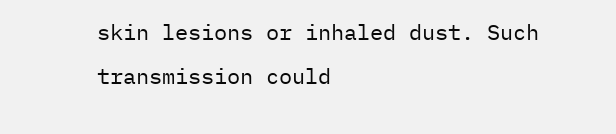skin lesions or inhaled dust. Such transmission could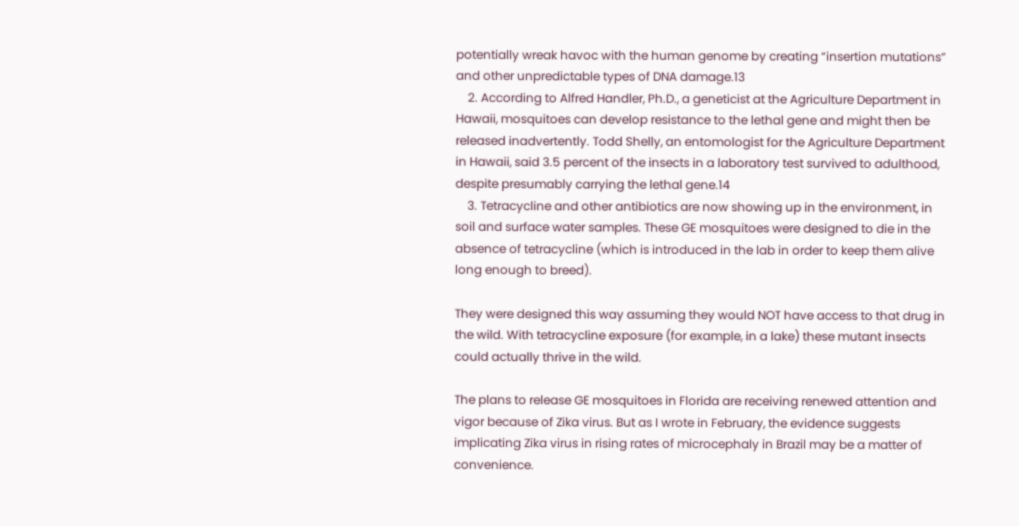potentially wreak havoc with the human genome by creating “insertion mutations” and other unpredictable types of DNA damage.13
    2. According to Alfred Handler, Ph.D., a geneticist at the Agriculture Department in Hawaii, mosquitoes can develop resistance to the lethal gene and might then be released inadvertently. Todd Shelly, an entomologist for the Agriculture Department in Hawaii, said 3.5 percent of the insects in a laboratory test survived to adulthood, despite presumably carrying the lethal gene.14
    3. Tetracycline and other antibiotics are now showing up in the environment, in soil and surface water samples. These GE mosquitoes were designed to die in the absence of tetracycline (which is introduced in the lab in order to keep them alive long enough to breed).

They were designed this way assuming they would NOT have access to that drug in the wild. With tetracycline exposure (for example, in a lake) these mutant insects could actually thrive in the wild.

The plans to release GE mosquitoes in Florida are receiving renewed attention and vigor because of Zika virus. But as I wrote in February, the evidence suggests implicating Zika virus in rising rates of microcephaly in Brazil may be a matter of convenience.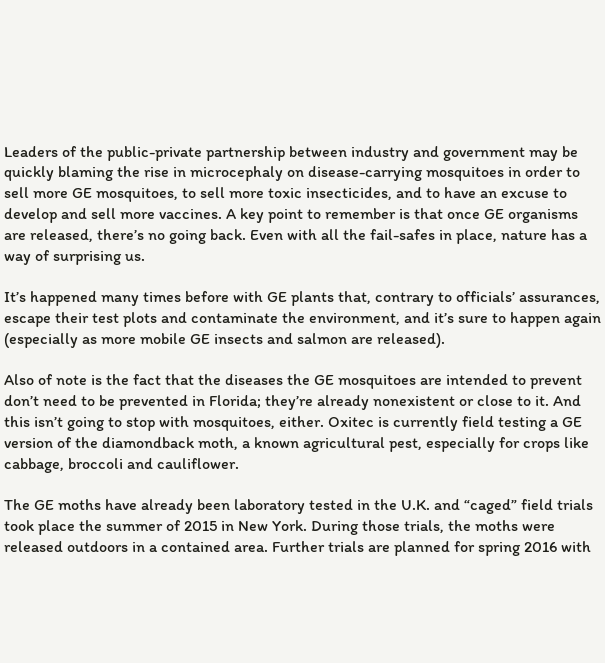Leaders of the public-private partnership between industry and government may be quickly blaming the rise in microcephaly on disease-carrying mosquitoes in order to sell more GE mosquitoes, to sell more toxic insecticides, and to have an excuse to develop and sell more vaccines. A key point to remember is that once GE organisms are released, there’s no going back. Even with all the fail-safes in place, nature has a way of surprising us.

It’s happened many times before with GE plants that, contrary to officials’ assurances, escape their test plots and contaminate the environment, and it’s sure to happen again (especially as more mobile GE insects and salmon are released).

Also of note is the fact that the diseases the GE mosquitoes are intended to prevent don’t need to be prevented in Florida; they’re already nonexistent or close to it. And this isn’t going to stop with mosquitoes, either. Oxitec is currently field testing a GE version of the diamondback moth, a known agricultural pest, especially for crops like cabbage, broccoli and cauliflower.

The GE moths have already been laboratory tested in the U.K. and “caged” field trials took place the summer of 2015 in New York. During those trials, the moths were released outdoors in a contained area. Further trials are planned for spring 2016 with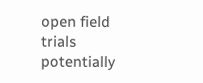open field trials potentially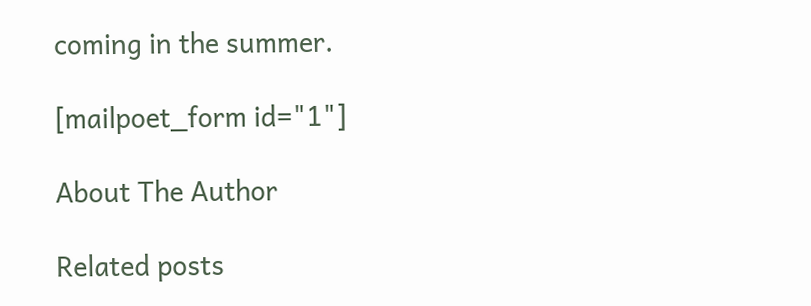coming in the summer.

[mailpoet_form id="1"]

About The Author

Related posts